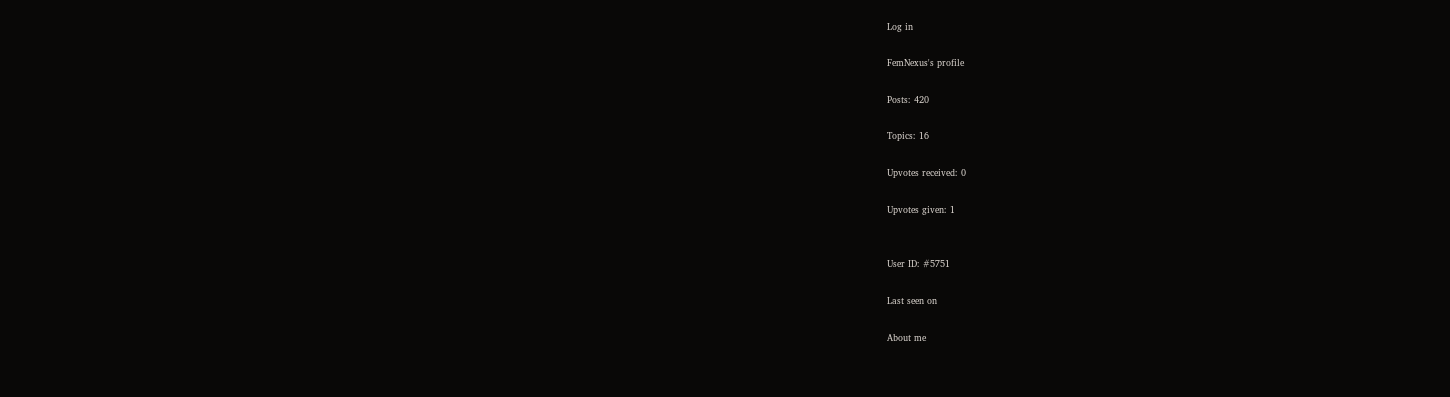Log in

FemNexus's profile

Posts: 420

Topics: 16

Upvotes received: 0

Upvotes given: 1


User ID: #5751

Last seen on

About me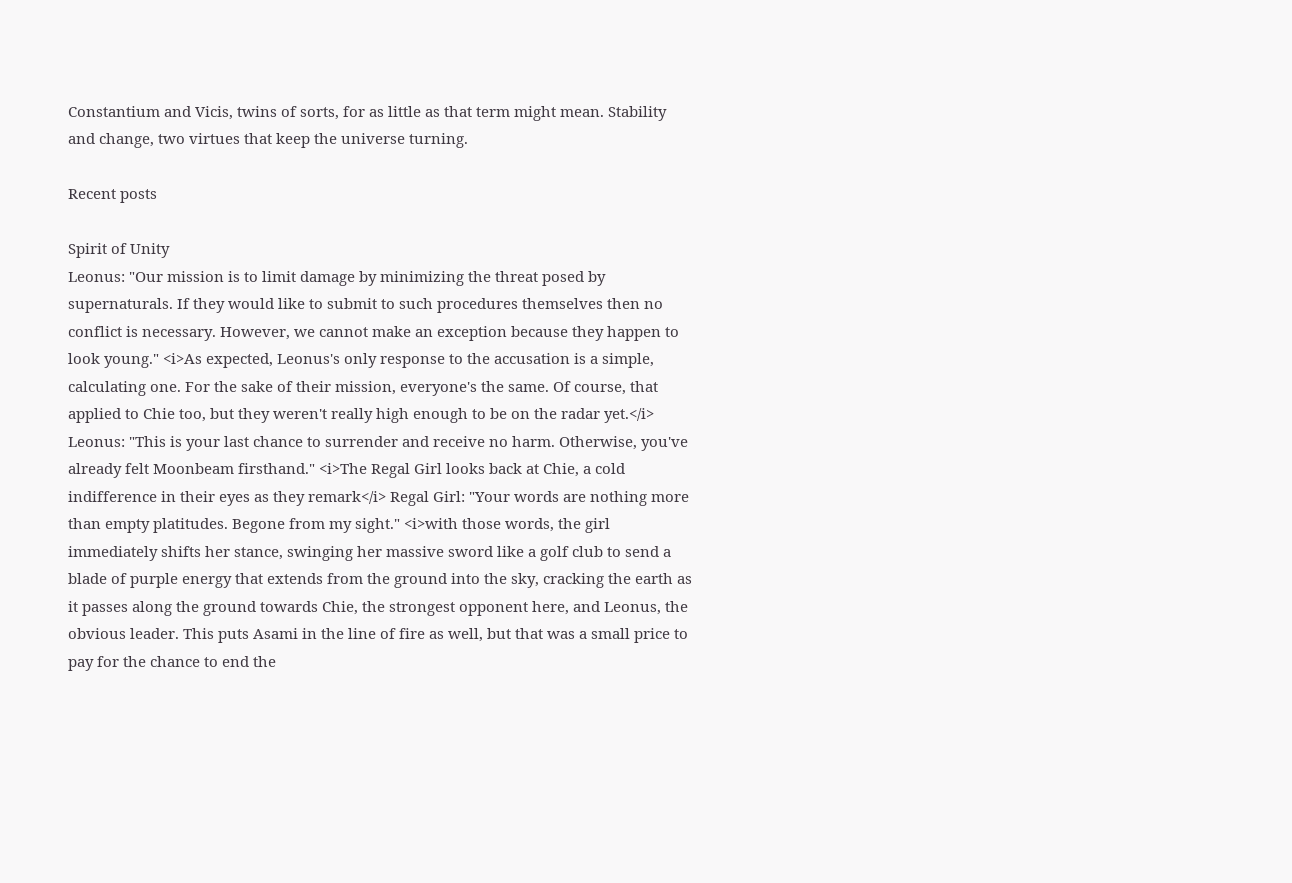Constantium and Vicis, twins of sorts, for as little as that term might mean. Stability and change, two virtues that keep the universe turning.

Recent posts

Spirit of Unity
Leonus: "Our mission is to limit damage by minimizing the threat posed by supernaturals. If they would like to submit to such procedures themselves then no conflict is necessary. However, we cannot make an exception because they happen to look young." <i>As expected, Leonus's only response to the accusation is a simple, calculating one. For the sake of their mission, everyone's the same. Of course, that applied to Chie too, but they weren't really high enough to be on the radar yet.</i> Leonus: "This is your last chance to surrender and receive no harm. Otherwise, you've already felt Moonbeam firsthand." <i>The Regal Girl looks back at Chie, a cold indifference in their eyes as they remark</i> Regal Girl: "Your words are nothing more than empty platitudes. Begone from my sight." <i>with those words, the girl immediately shifts her stance, swinging her massive sword like a golf club to send a blade of purple energy that extends from the ground into the sky, cracking the earth as it passes along the ground towards Chie, the strongest opponent here, and Leonus, the obvious leader. This puts Asami in the line of fire as well, but that was a small price to pay for the chance to end the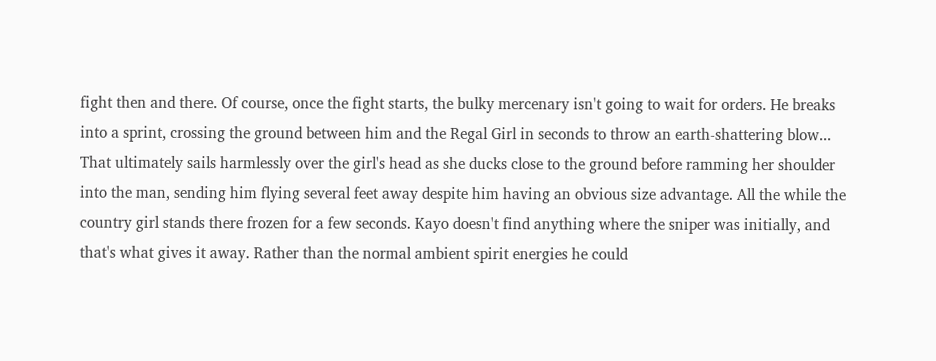fight then and there. Of course, once the fight starts, the bulky mercenary isn't going to wait for orders. He breaks into a sprint, crossing the ground between him and the Regal Girl in seconds to throw an earth-shattering blow... That ultimately sails harmlessly over the girl's head as she ducks close to the ground before ramming her shoulder into the man, sending him flying several feet away despite him having an obvious size advantage. All the while the country girl stands there frozen for a few seconds. Kayo doesn't find anything where the sniper was initially, and that's what gives it away. Rather than the normal ambient spirit energies he could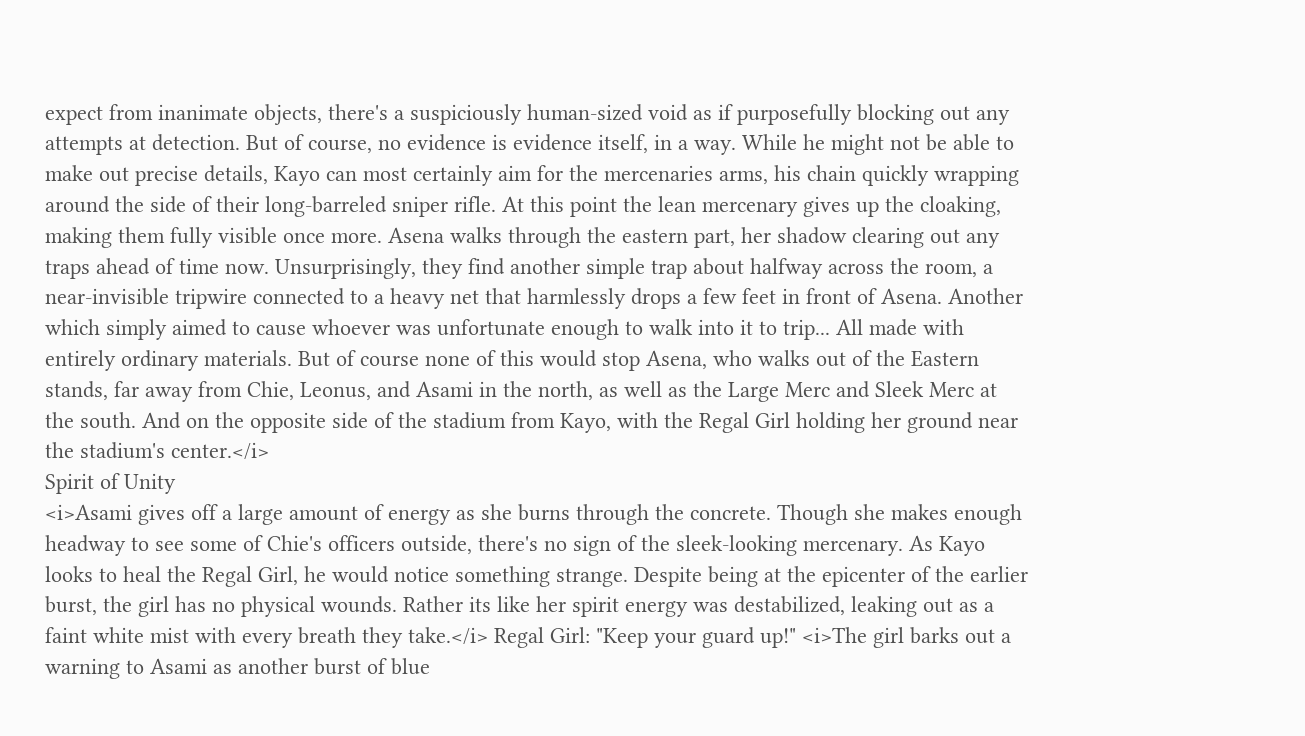expect from inanimate objects, there's a suspiciously human-sized void as if purposefully blocking out any attempts at detection. But of course, no evidence is evidence itself, in a way. While he might not be able to make out precise details, Kayo can most certainly aim for the mercenaries arms, his chain quickly wrapping around the side of their long-barreled sniper rifle. At this point the lean mercenary gives up the cloaking, making them fully visible once more. Asena walks through the eastern part, her shadow clearing out any traps ahead of time now. Unsurprisingly, they find another simple trap about halfway across the room, a near-invisible tripwire connected to a heavy net that harmlessly drops a few feet in front of Asena. Another which simply aimed to cause whoever was unfortunate enough to walk into it to trip... All made with entirely ordinary materials. But of course none of this would stop Asena, who walks out of the Eastern stands, far away from Chie, Leonus, and Asami in the north, as well as the Large Merc and Sleek Merc at the south. And on the opposite side of the stadium from Kayo, with the Regal Girl holding her ground near the stadium's center.</i>
Spirit of Unity
<i>Asami gives off a large amount of energy as she burns through the concrete. Though she makes enough headway to see some of Chie's officers outside, there's no sign of the sleek-looking mercenary. As Kayo looks to heal the Regal Girl, he would notice something strange. Despite being at the epicenter of the earlier burst, the girl has no physical wounds. Rather its like her spirit energy was destabilized, leaking out as a faint white mist with every breath they take.</i> Regal Girl: "Keep your guard up!" <i>The girl barks out a warning to Asami as another burst of blue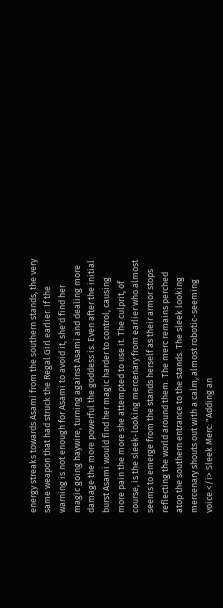energy streaks towards Asami from the southern stands, the very same weapon that had struck the Regal Girl earlier. If the warning is not enough for Asami to avoid it, she'd find her magic going haywire, turning against Asami and dealing more damage the more powerful the goddess is. Even after the initial burst Asami would find her magic harder to control, causing more pain the more she attempted to use it. The culprit, of course, is the sleek-looking mercenary from earlier who almost seems to emerge from the stands herself as their armor stops reflecting the world around them. The merc remains perched atop the southern entrance to the stands. The sleek looking mercenary shouts out with a calm, almost robotic-seeming voice.</i> Sleek Merc: "Adding an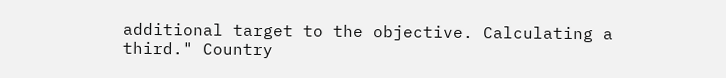additional target to the objective. Calculating a third." Country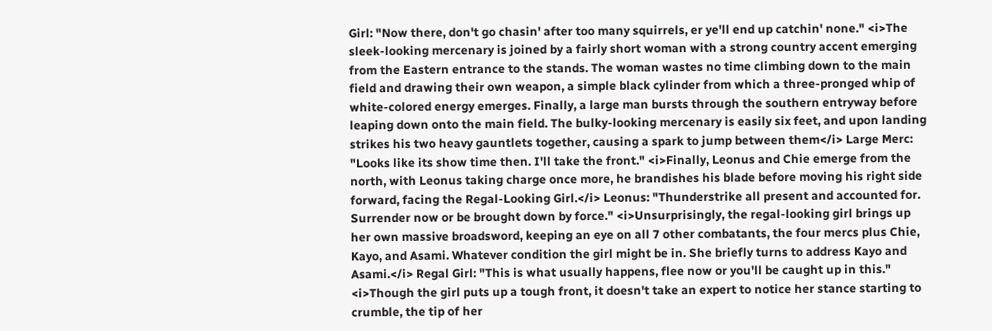Girl: "Now there, don't go chasin' after too many squirrels, er ye'll end up catchin' none." <i>The sleek-looking mercenary is joined by a fairly short woman with a strong country accent emerging from the Eastern entrance to the stands. The woman wastes no time climbing down to the main field and drawing their own weapon, a simple black cylinder from which a three-pronged whip of white-colored energy emerges. Finally, a large man bursts through the southern entryway before leaping down onto the main field. The bulky-looking mercenary is easily six feet, and upon landing strikes his two heavy gauntlets together, causing a spark to jump between them</i> Large Merc: "Looks like its show time then. I'll take the front." <i>Finally, Leonus and Chie emerge from the north, with Leonus taking charge once more, he brandishes his blade before moving his right side forward, facing the Regal-Looking Girl.</i> Leonus: "Thunderstrike all present and accounted for. Surrender now or be brought down by force." <i>Unsurprisingly, the regal-looking girl brings up her own massive broadsword, keeping an eye on all 7 other combatants, the four mercs plus Chie, Kayo, and Asami. Whatever condition the girl might be in. She briefly turns to address Kayo and Asami.</i> Regal Girl: "This is what usually happens, flee now or you'll be caught up in this." <i>Though the girl puts up a tough front, it doesn't take an expert to notice her stance starting to crumble, the tip of her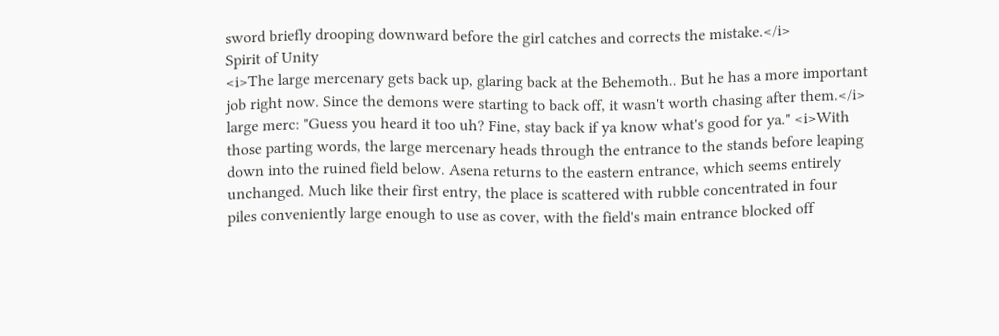sword briefly drooping downward before the girl catches and corrects the mistake.</i>
Spirit of Unity
<i>The large mercenary gets back up, glaring back at the Behemoth.. But he has a more important job right now. Since the demons were starting to back off, it wasn't worth chasing after them.</i> large merc: "Guess you heard it too uh? Fine, stay back if ya know what's good for ya." <i>With those parting words, the large mercenary heads through the entrance to the stands before leaping down into the ruined field below. Asena returns to the eastern entrance, which seems entirely unchanged. Much like their first entry, the place is scattered with rubble concentrated in four piles conveniently large enough to use as cover, with the field's main entrance blocked off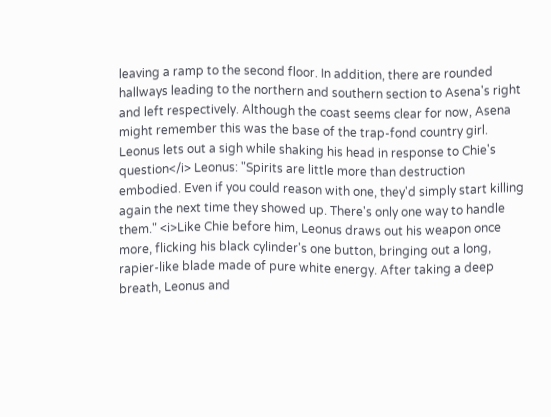leaving a ramp to the second floor. In addition, there are rounded hallways leading to the northern and southern section to Asena's right and left respectively. Although the coast seems clear for now, Asena might remember this was the base of the trap-fond country girl. Leonus lets out a sigh while shaking his head in response to Chie's question</i> Leonus: "Spirits are little more than destruction embodied. Even if you could reason with one, they'd simply start killing again the next time they showed up. There's only one way to handle them." <i>Like Chie before him, Leonus draws out his weapon once more, flicking his black cylinder's one button, bringing out a long, rapier-like blade made of pure white energy. After taking a deep breath, Leonus and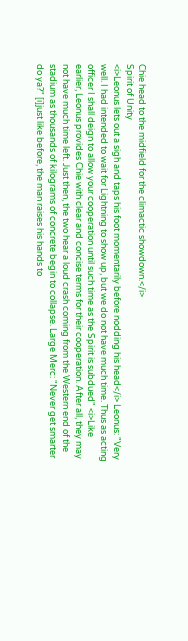Chie head to the midfield for the climactic showdown.</i>
Spirit of Unity
<i>Leonus lets out a sigh and taps his foot momentarily before nodding his head</i> Leonus: "Very well. I had intended to wait for Lightning to show up, but we do not have much time. Thus as acting officer I shall deign to allow your cooperation until such time as the Spirit is subdued" <i>Like earlier, Leonus provides Chie with clear and concise terms for their cooperation. After all, they may not have much time left. Just then, the two hear a loud crash coming from the Western end of the stadium as thousands of kilograms of concrete begin to collapse. Large Merc: "Never get smarter do ya?" [i]just like before, the man raises his hands to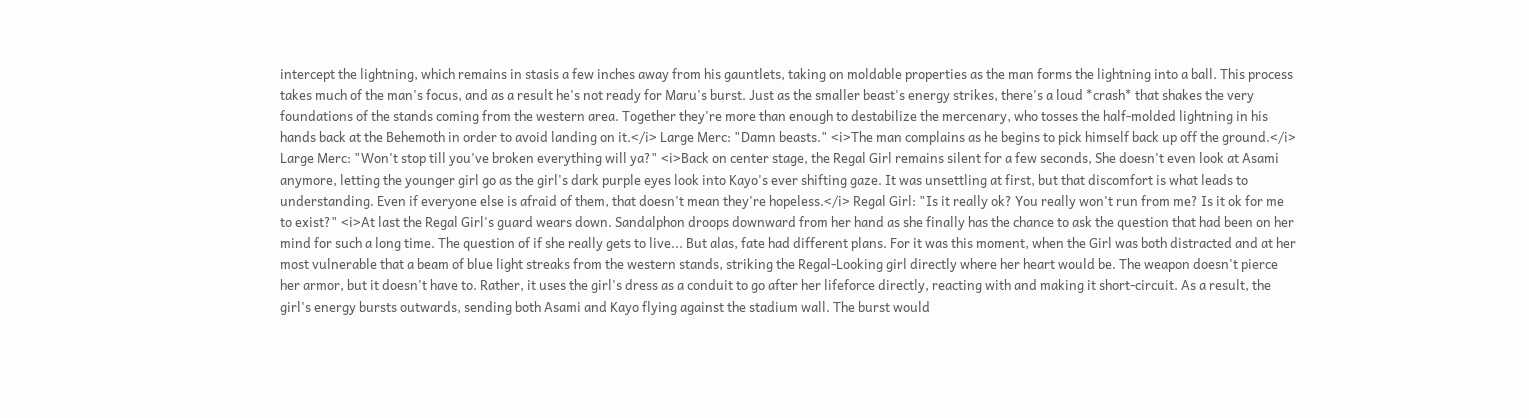intercept the lightning, which remains in stasis a few inches away from his gauntlets, taking on moldable properties as the man forms the lightning into a ball. This process takes much of the man's focus, and as a result he's not ready for Maru's burst. Just as the smaller beast's energy strikes, there's a loud *crash* that shakes the very foundations of the stands coming from the western area. Together they're more than enough to destabilize the mercenary, who tosses the half-molded lightning in his hands back at the Behemoth in order to avoid landing on it.</i> Large Merc: "Damn beasts." <i>The man complains as he begins to pick himself back up off the ground.</i> Large Merc: "Won't stop till you've broken everything will ya?" <i>Back on center stage, the Regal Girl remains silent for a few seconds, She doesn't even look at Asami anymore, letting the younger girl go as the girl's dark purple eyes look into Kayo's ever shifting gaze. It was unsettling at first, but that discomfort is what leads to understanding. Even if everyone else is afraid of them, that doesn't mean they're hopeless.</i> Regal Girl: "Is it really ok? You really won't run from me? Is it ok for me to exist?" <i>At last the Regal Girl's guard wears down. Sandalphon droops downward from her hand as she finally has the chance to ask the question that had been on her mind for such a long time. The question of if she really gets to live... But alas, fate had different plans. For it was this moment, when the Girl was both distracted and at her most vulnerable that a beam of blue light streaks from the western stands, striking the Regal-Looking girl directly where her heart would be. The weapon doesn't pierce her armor, but it doesn't have to. Rather, it uses the girl's dress as a conduit to go after her lifeforce directly, reacting with and making it short-circuit. As a result, the girl's energy bursts outwards, sending both Asami and Kayo flying against the stadium wall. The burst would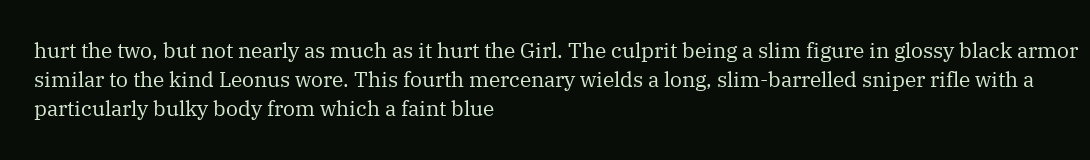hurt the two, but not nearly as much as it hurt the Girl. The culprit being a slim figure in glossy black armor similar to the kind Leonus wore. This fourth mercenary wields a long, slim-barrelled sniper rifle with a particularly bulky body from which a faint blue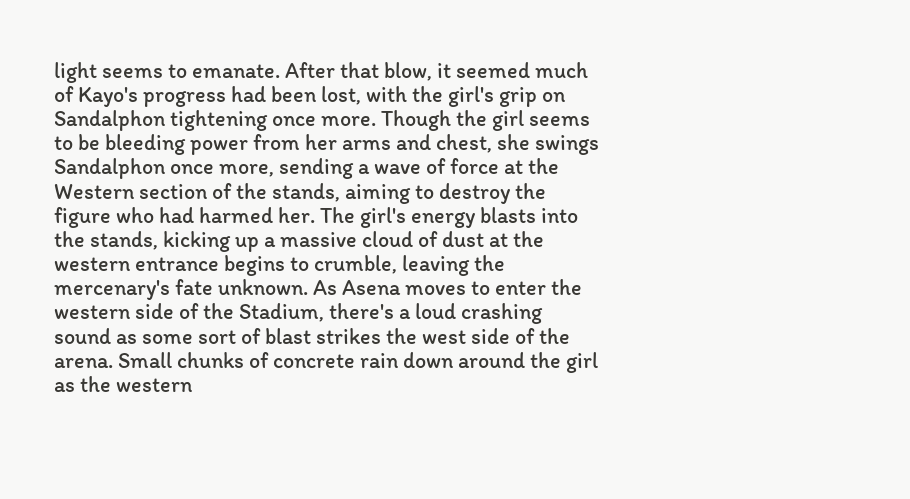light seems to emanate. After that blow, it seemed much of Kayo's progress had been lost, with the girl's grip on Sandalphon tightening once more. Though the girl seems to be bleeding power from her arms and chest, she swings Sandalphon once more, sending a wave of force at the Western section of the stands, aiming to destroy the figure who had harmed her. The girl's energy blasts into the stands, kicking up a massive cloud of dust at the western entrance begins to crumble, leaving the mercenary's fate unknown. As Asena moves to enter the western side of the Stadium, there's a loud crashing sound as some sort of blast strikes the west side of the arena. Small chunks of concrete rain down around the girl as the western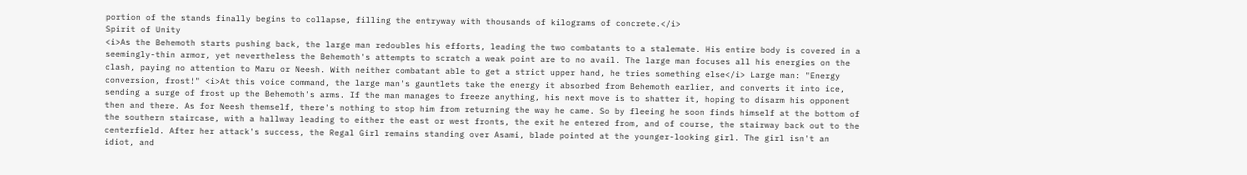portion of the stands finally begins to collapse, filling the entryway with thousands of kilograms of concrete.</i>
Spirit of Unity
<i>As the Behemoth starts pushing back, the large man redoubles his efforts, leading the two combatants to a stalemate. His entire body is covered in a seemingly-thin armor, yet nevertheless the Behemoth's attempts to scratch a weak point are to no avail. The large man focuses all his energies on the clash, paying no attention to Maru or Neesh. With neither combatant able to get a strict upper hand, he tries something else</i> Large man: "Energy conversion, frost!" <i>At this voice command, the large man's gauntlets take the energy it absorbed from Behemoth earlier, and converts it into ice, sending a surge of frost up the Behemoth's arms. If the man manages to freeze anything, his next move is to shatter it, hoping to disarm his opponent then and there. As for Neesh themself, there's nothing to stop him from returning the way he came. So by fleeing he soon finds himself at the bottom of the southern staircase, with a hallway leading to either the east or west fronts, the exit he entered from, and of course, the stairway back out to the centerfield. After her attack's success, the Regal Girl remains standing over Asami, blade pointed at the younger-looking girl. The girl isn't an idiot, and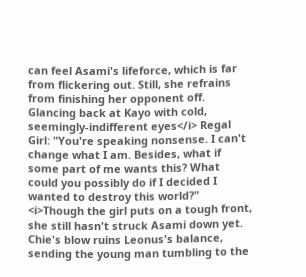can feel Asami's lifeforce, which is far from flickering out. Still, she refrains from finishing her opponent off. Glancing back at Kayo with cold, seemingly-indifferent eyes</i> Regal Girl: "You're speaking nonsense. I can't change what I am. Besides, what if some part of me wants this? What could you possibly do if I decided I wanted to destroy this world?" <i>Though the girl puts on a tough front, she still hasn't struck Asami down yet. Chie's blow ruins Leonus's balance, sending the young man tumbling to the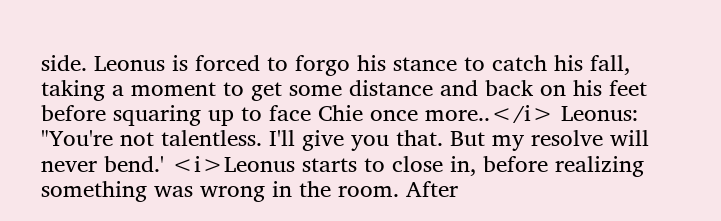side. Leonus is forced to forgo his stance to catch his fall, taking a moment to get some distance and back on his feet before squaring up to face Chie once more..</i> Leonus: "You're not talentless. I'll give you that. But my resolve will never bend.' <i>Leonus starts to close in, before realizing something was wrong in the room. After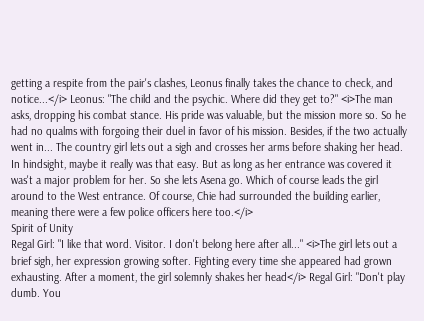getting a respite from the pair's clashes, Leonus finally takes the chance to check, and notice...</i> Leonus: "The child and the psychic. Where did they get to?" <i>The man asks, dropping his combat stance. His pride was valuable, but the mission more so. So he had no qualms with forgoing their duel in favor of his mission. Besides, if the two actually went in... The country girl lets out a sigh and crosses her arms before shaking her head. In hindsight, maybe it really was that easy. But as long as her entrance was covered it was't a major problem for her. So she lets Asena go. Which of course leads the girl around to the West entrance. Of course, Chie had surrounded the building earlier, meaning there were a few police officers here too.</i>
Spirit of Unity
Regal Girl: "I like that word. Visitor. I don't belong here after all..." <i>The girl lets out a brief sigh, her expression growing softer. Fighting every time she appeared had grown exhausting. After a moment, the girl solemnly shakes her head</i> Regal Girl: "Don't play dumb. You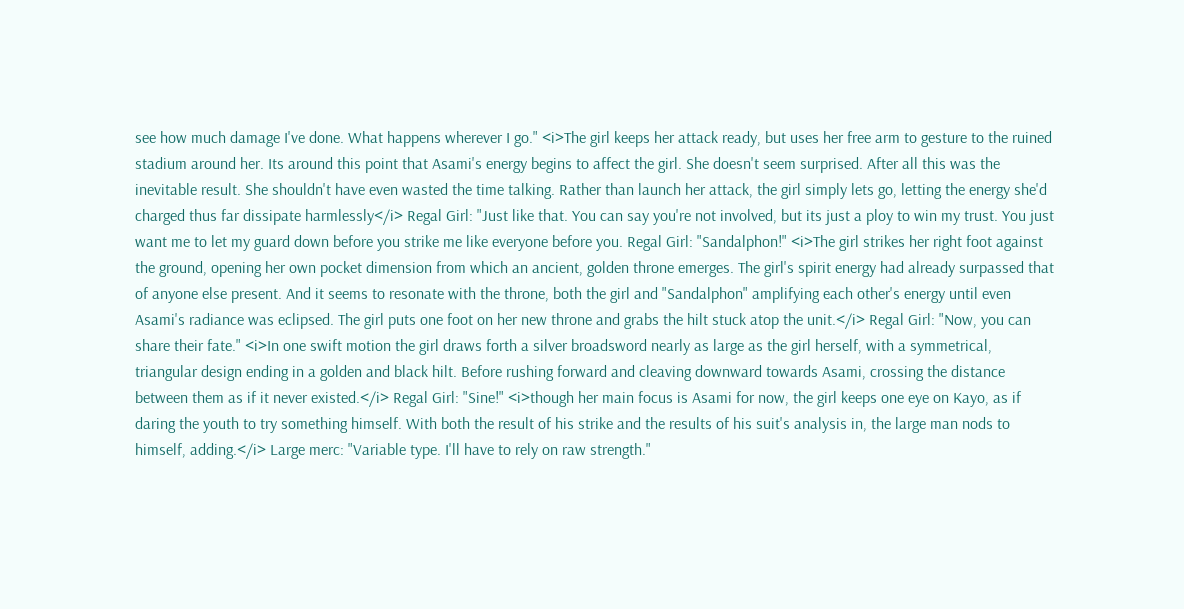see how much damage I've done. What happens wherever I go." <i>The girl keeps her attack ready, but uses her free arm to gesture to the ruined stadium around her. Its around this point that Asami's energy begins to affect the girl. She doesn't seem surprised. After all this was the inevitable result. She shouldn't have even wasted the time talking. Rather than launch her attack, the girl simply lets go, letting the energy she'd charged thus far dissipate harmlessly</i> Regal Girl: "Just like that. You can say you're not involved, but its just a ploy to win my trust. You just want me to let my guard down before you strike me like everyone before you. Regal Girl: "Sandalphon!" <i>The girl strikes her right foot against the ground, opening her own pocket dimension from which an ancient, golden throne emerges. The girl's spirit energy had already surpassed that of anyone else present. And it seems to resonate with the throne, both the girl and "Sandalphon" amplifying each other's energy until even Asami's radiance was eclipsed. The girl puts one foot on her new throne and grabs the hilt stuck atop the unit.</i> Regal Girl: "Now, you can share their fate." <i>In one swift motion the girl draws forth a silver broadsword nearly as large as the girl herself, with a symmetrical, triangular design ending in a golden and black hilt. Before rushing forward and cleaving downward towards Asami, crossing the distance between them as if it never existed.</i> Regal Girl: "Sine!" <i>though her main focus is Asami for now, the girl keeps one eye on Kayo, as if daring the youth to try something himself. With both the result of his strike and the results of his suit's analysis in, the large man nods to himself, adding.</i> Large merc: "Variable type. I'll have to rely on raw strength."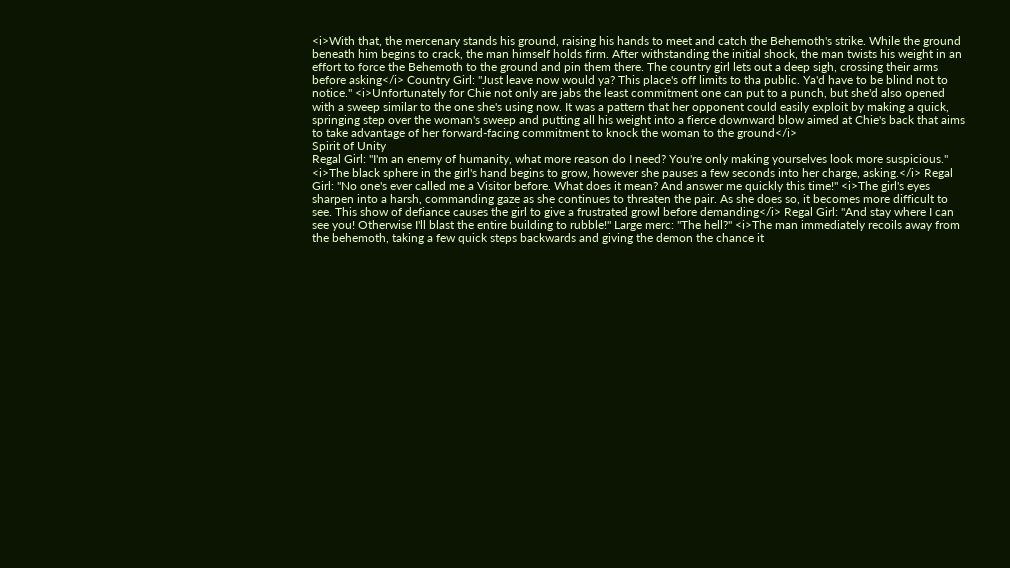<i>With that, the mercenary stands his ground, raising his hands to meet and catch the Behemoth's strike. While the ground beneath him begins to crack, the man himself holds firm. After withstanding the initial shock, the man twists his weight in an effort to force the Behemoth to the ground and pin them there. The country girl lets out a deep sigh, crossing their arms before asking</i> Country Girl: "Just leave now would ya? This place's off limits to tha public. Ya'd have to be blind not to notice." <i>Unfortunately for Chie not only are jabs the least commitment one can put to a punch, but she'd also opened with a sweep similar to the one she's using now. It was a pattern that her opponent could easily exploit by making a quick, springing step over the woman's sweep and putting all his weight into a fierce downward blow aimed at Chie's back that aims to take advantage of her forward-facing commitment to knock the woman to the ground</i>
Spirit of Unity
Regal Girl: "I'm an enemy of humanity, what more reason do I need? You're only making yourselves look more suspicious." <i>The black sphere in the girl's hand begins to grow, however she pauses a few seconds into her charge, asking.</i> Regal Girl: "No one's ever called me a Visitor before. What does it mean? And answer me quickly this time!" <i>The girl's eyes sharpen into a harsh, commanding gaze as she continues to threaten the pair. As she does so, it becomes more difficult to see. This show of defiance causes the girl to give a frustrated growl before demanding</i> Regal Girl: "And stay where I can see you! Otherwise I'll blast the entire building to rubble!" Large merc: "The hell?" <i>The man immediately recoils away from the behemoth, taking a few quick steps backwards and giving the demon the chance it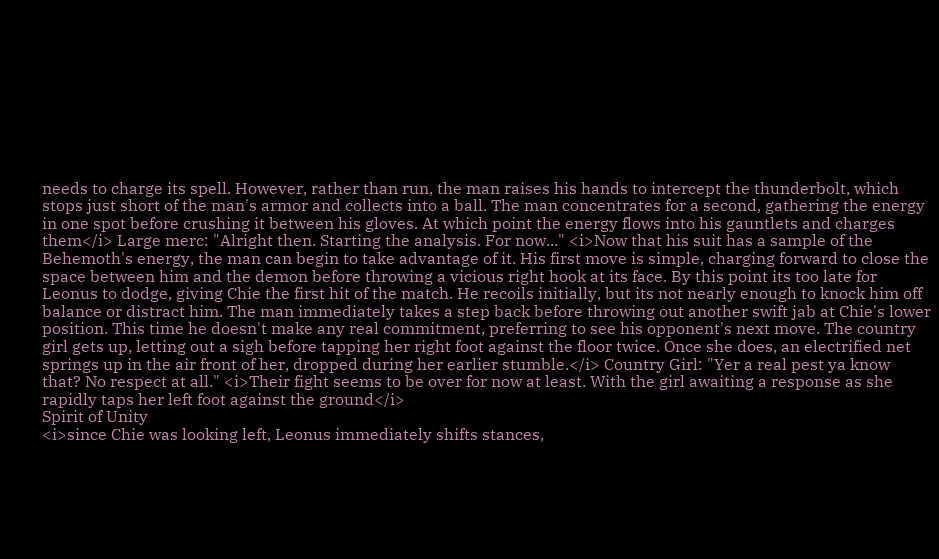needs to charge its spell. However, rather than run, the man raises his hands to intercept the thunderbolt, which stops just short of the man's armor and collects into a ball. The man concentrates for a second, gathering the energy in one spot before crushing it between his gloves. At which point the energy flows into his gauntlets and charges them</i> Large merc: "Alright then. Starting the analysis. For now..." <i>Now that his suit has a sample of the Behemoth's energy, the man can begin to take advantage of it. His first move is simple, charging forward to close the space between him and the demon before throwing a vicious right hook at its face. By this point its too late for Leonus to dodge, giving Chie the first hit of the match. He recoils initially, but its not nearly enough to knock him off balance or distract him. The man immediately takes a step back before throwing out another swift jab at Chie's lower position. This time he doesn't make any real commitment, preferring to see his opponent's next move. The country girl gets up, letting out a sigh before tapping her right foot against the floor twice. Once she does, an electrified net springs up in the air front of her, dropped during her earlier stumble.</i> Country Girl: "Yer a real pest ya know that? No respect at all." <i>Their fight seems to be over for now at least. With the girl awaiting a response as she rapidly taps her left foot against the ground</i>
Spirit of Unity
<i>since Chie was looking left, Leonus immediately shifts stances,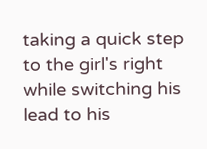taking a quick step to the girl's right while switching his lead to his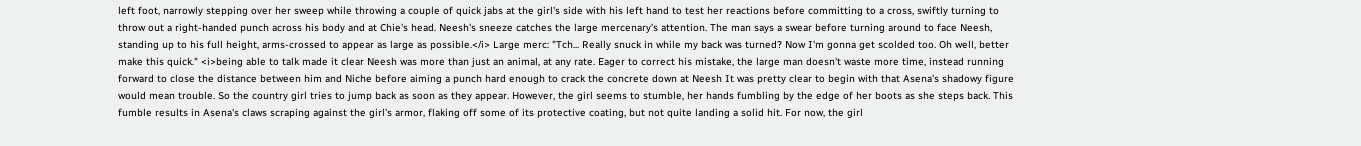left foot, narrowly stepping over her sweep while throwing a couple of quick jabs at the girl's side with his left hand to test her reactions before committing to a cross, swiftly turning to throw out a right-handed punch across his body and at Chie's head. Neesh's sneeze catches the large mercenary's attention. The man says a swear before turning around to face Neesh, standing up to his full height, arms-crossed to appear as large as possible.</i> Large merc: "Tch... Really snuck in while my back was turned? Now I'm gonna get scolded too. Oh well, better make this quick." <i>being able to talk made it clear Neesh was more than just an animal, at any rate. Eager to correct his mistake, the large man doesn't waste more time, instead running forward to close the distance between him and Niche before aiming a punch hard enough to crack the concrete down at Neesh It was pretty clear to begin with that Asena's shadowy figure would mean trouble. So the country girl tries to jump back as soon as they appear. However, the girl seems to stumble, her hands fumbling by the edge of her boots as she steps back. This fumble results in Asena's claws scraping against the girl's armor, flaking off some of its protective coating, but not quite landing a solid hit. For now, the girl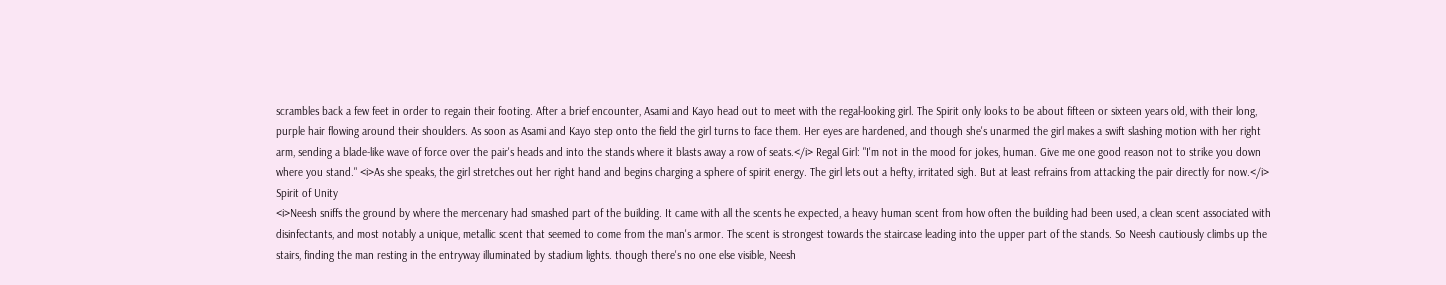scrambles back a few feet in order to regain their footing. After a brief encounter, Asami and Kayo head out to meet with the regal-looking girl. The Spirit only looks to be about fifteen or sixteen years old, with their long, purple hair flowing around their shoulders. As soon as Asami and Kayo step onto the field the girl turns to face them. Her eyes are hardened, and though she's unarmed the girl makes a swift slashing motion with her right arm, sending a blade-like wave of force over the pair's heads and into the stands where it blasts away a row of seats.</i> Regal Girl: "I'm not in the mood for jokes, human. Give me one good reason not to strike you down where you stand." <i>As she speaks, the girl stretches out her right hand and begins charging a sphere of spirit energy. The girl lets out a hefty, irritated sigh. But at least refrains from attacking the pair directly for now.</i>
Spirit of Unity
<i>Neesh sniffs the ground by where the mercenary had smashed part of the building. It came with all the scents he expected, a heavy human scent from how often the building had been used, a clean scent associated with disinfectants, and most notably a unique, metallic scent that seemed to come from the man's armor. The scent is strongest towards the staircase leading into the upper part of the stands. So Neesh cautiously climbs up the stairs, finding the man resting in the entryway illuminated by stadium lights. though there's no one else visible, Neesh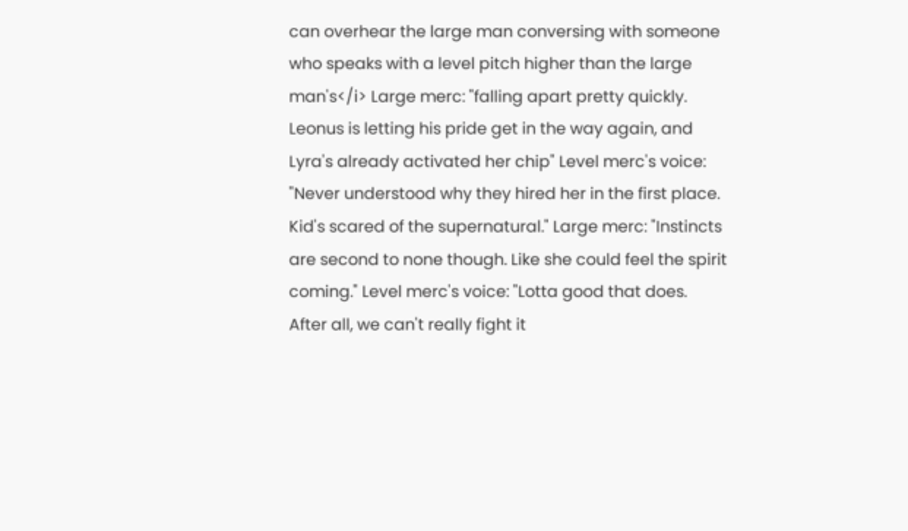can overhear the large man conversing with someone who speaks with a level pitch higher than the large man's</i> Large merc: "falling apart pretty quickly. Leonus is letting his pride get in the way again, and Lyra's already activated her chip" Level merc's voice: "Never understood why they hired her in the first place. Kid's scared of the supernatural." Large merc: "Instincts are second to none though. Like she could feel the spirit coming." Level merc's voice: "Lotta good that does. After all, we can't really fight it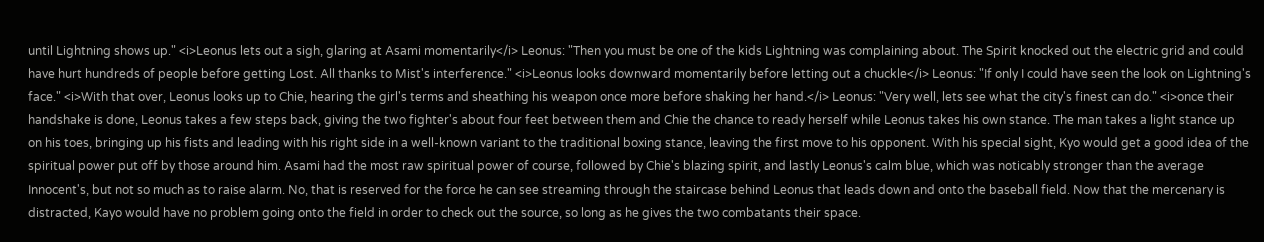until Lightning shows up." <i>Leonus lets out a sigh, glaring at Asami momentarily</i> Leonus: "Then you must be one of the kids Lightning was complaining about. The Spirit knocked out the electric grid and could have hurt hundreds of people before getting Lost. All thanks to Mist's interference." <i>Leonus looks downward momentarily before letting out a chuckle</i> Leonus: "If only I could have seen the look on Lightning's face." <i>With that over, Leonus looks up to Chie, hearing the girl's terms and sheathing his weapon once more before shaking her hand.</i> Leonus: "Very well, lets see what the city's finest can do." <i>once their handshake is done, Leonus takes a few steps back, giving the two fighter's about four feet between them and Chie the chance to ready herself while Leonus takes his own stance. The man takes a light stance up on his toes, bringing up his fists and leading with his right side in a well-known variant to the traditional boxing stance, leaving the first move to his opponent. With his special sight, Kyo would get a good idea of the spiritual power put off by those around him. Asami had the most raw spiritual power of course, followed by Chie's blazing spirit, and lastly Leonus's calm blue, which was noticably stronger than the average Innocent's, but not so much as to raise alarm. No, that is reserved for the force he can see streaming through the staircase behind Leonus that leads down and onto the baseball field. Now that the mercenary is distracted, Kayo would have no problem going onto the field in order to check out the source, so long as he gives the two combatants their space.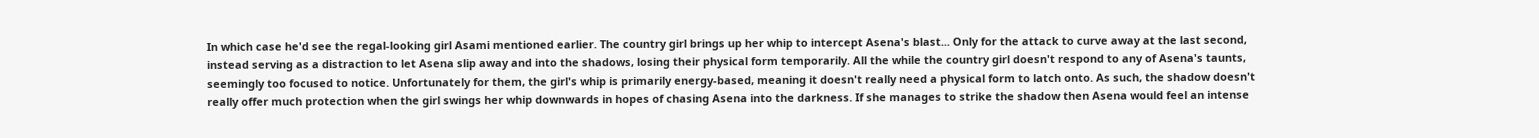In which case he'd see the regal-looking girl Asami mentioned earlier. The country girl brings up her whip to intercept Asena's blast... Only for the attack to curve away at the last second, instead serving as a distraction to let Asena slip away and into the shadows, losing their physical form temporarily. All the while the country girl doesn't respond to any of Asena's taunts, seemingly too focused to notice. Unfortunately for them, the girl's whip is primarily energy-based, meaning it doesn't really need a physical form to latch onto. As such, the shadow doesn't really offer much protection when the girl swings her whip downwards in hopes of chasing Asena into the darkness. If she manages to strike the shadow then Asena would feel an intense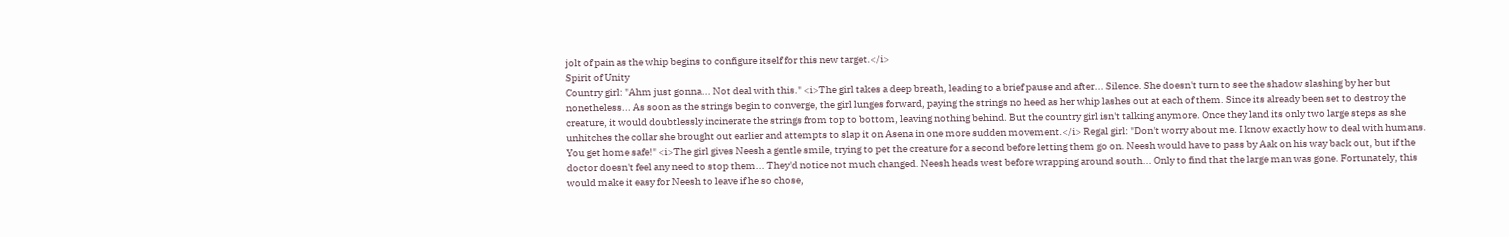jolt of pain as the whip begins to configure itself for this new target.</i>
Spirit of Unity
Country girl: "Ahm just gonna... Not deal with this." <i>The girl takes a deep breath, leading to a brief pause and after... Silence. She doesn't turn to see the shadow slashing by her but nonetheless... As soon as the strings begin to converge, the girl lunges forward, paying the strings no heed as her whip lashes out at each of them. Since its already been set to destroy the creature, it would doubtlessly incinerate the strings from top to bottom, leaving nothing behind. But the country girl isn't talking anymore. Once they land its only two large steps as she unhitches the collar she brought out earlier and attempts to slap it on Asena in one more sudden movement.</i> Regal girl: "Don't worry about me. I know exactly how to deal with humans. You get home safe!" <i>The girl gives Neesh a gentle smile, trying to pet the creature for a second before letting them go on. Neesh would have to pass by Aak on his way back out, but if the doctor doesn't feel any need to stop them... They'd notice not much changed. Neesh heads west before wrapping around south... Only to find that the large man was gone. Fortunately, this would make it easy for Neesh to leave if he so chose,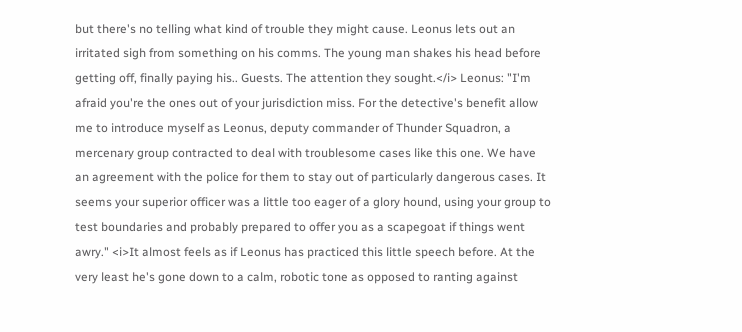but there's no telling what kind of trouble they might cause. Leonus lets out an irritated sigh from something on his comms. The young man shakes his head before getting off, finally paying his.. Guests. The attention they sought.</i> Leonus: "I'm afraid you're the ones out of your jurisdiction miss. For the detective's benefit allow me to introduce myself as Leonus, deputy commander of Thunder Squadron, a mercenary group contracted to deal with troublesome cases like this one. We have an agreement with the police for them to stay out of particularly dangerous cases. It seems your superior officer was a little too eager of a glory hound, using your group to test boundaries and probably prepared to offer you as a scapegoat if things went awry." <i>It almost feels as if Leonus has practiced this little speech before. At the very least he's gone down to a calm, robotic tone as opposed to ranting against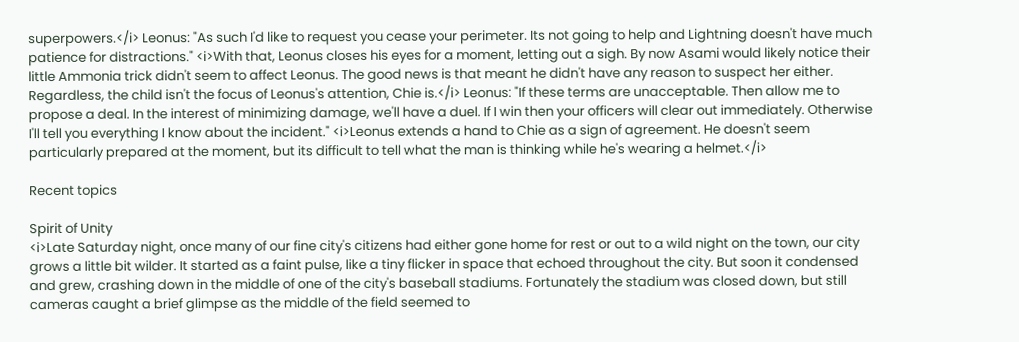superpowers.</i> Leonus: "As such I'd like to request you cease your perimeter. Its not going to help and Lightning doesn't have much patience for distractions." <i>With that, Leonus closes his eyes for a moment, letting out a sigh. By now Asami would likely notice their little Ammonia trick didn't seem to affect Leonus. The good news is that meant he didn't have any reason to suspect her either. Regardless, the child isn't the focus of Leonus's attention, Chie is.</i> Leonus: "If these terms are unacceptable. Then allow me to propose a deal. In the interest of minimizing damage, we'll have a duel. If I win then your officers will clear out immediately. Otherwise I'll tell you everything I know about the incident." <i>Leonus extends a hand to Chie as a sign of agreement. He doesn't seem particularly prepared at the moment, but its difficult to tell what the man is thinking while he's wearing a helmet.</i>

Recent topics

Spirit of Unity
<i>Late Saturday night, once many of our fine city's citizens had either gone home for rest or out to a wild night on the town, our city grows a little bit wilder. It started as a faint pulse, like a tiny flicker in space that echoed throughout the city. But soon it condensed and grew, crashing down in the middle of one of the city's baseball stadiums. Fortunately the stadium was closed down, but still cameras caught a brief glimpse as the middle of the field seemed to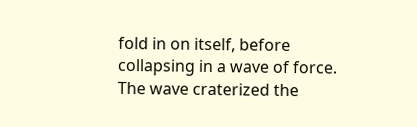fold in on itself, before collapsing in a wave of force. The wave craterized the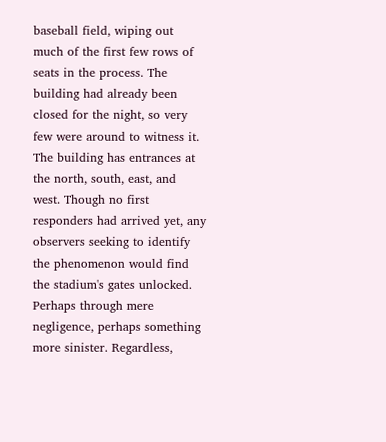baseball field, wiping out much of the first few rows of seats in the process. The building had already been closed for the night, so very few were around to witness it. The building has entrances at the north, south, east, and west. Though no first responders had arrived yet, any observers seeking to identify the phenomenon would find the stadium's gates unlocked. Perhaps through mere negligence, perhaps something more sinister. Regardless,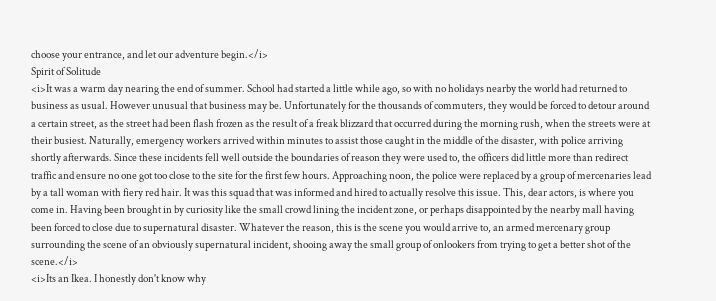choose your entrance, and let our adventure begin.</i>
Spirit of Solitude
<i>It was a warm day nearing the end of summer. School had started a little while ago, so with no holidays nearby the world had returned to business as usual. However unusual that business may be. Unfortunately for the thousands of commuters, they would be forced to detour around a certain street, as the street had been flash frozen as the result of a freak blizzard that occurred during the morning rush, when the streets were at their busiest. Naturally, emergency workers arrived within minutes to assist those caught in the middle of the disaster, with police arriving shortly afterwards. Since these incidents fell well outside the boundaries of reason they were used to, the officers did little more than redirect traffic and ensure no one got too close to the site for the first few hours. Approaching noon, the police were replaced by a group of mercenaries lead by a tall woman with fiery red hair. It was this squad that was informed and hired to actually resolve this issue. This, dear actors, is where you come in. Having been brought in by curiosity like the small crowd lining the incident zone, or perhaps disappointed by the nearby mall having been forced to close due to supernatural disaster. Whatever the reason, this is the scene you would arrive to, an armed mercenary group surrounding the scene of an obviously supernatural incident, shooing away the small group of onlookers from trying to get a better shot of the scene.</i>
<i>Its an Ikea. I honestly don't know why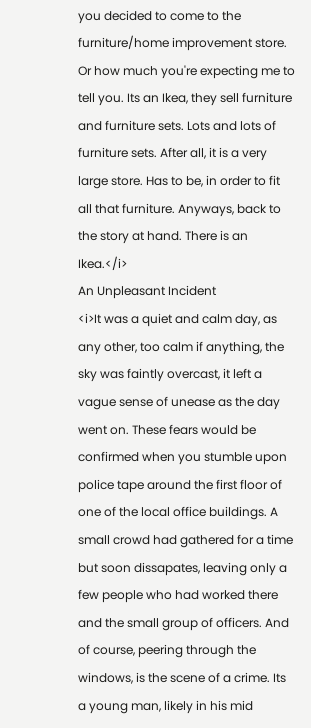you decided to come to the furniture/home improvement store. Or how much you're expecting me to tell you. Its an Ikea, they sell furniture and furniture sets. Lots and lots of furniture sets. After all, it is a very large store. Has to be, in order to fit all that furniture. Anyways, back to the story at hand. There is an Ikea.</i>
An Unpleasant Incident
<i>It was a quiet and calm day, as any other, too calm if anything, the sky was faintly overcast, it left a vague sense of unease as the day went on. These fears would be confirmed when you stumble upon police tape around the first floor of one of the local office buildings. A small crowd had gathered for a time but soon dissapates, leaving only a few people who had worked there and the small group of officers. And of course, peering through the windows, is the scene of a crime. Its a young man, likely in his mid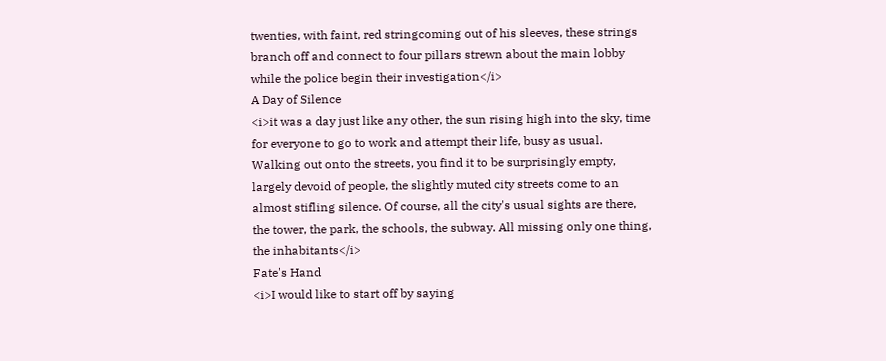twenties, with faint, red stringcoming out of his sleeves, these strings branch off and connect to four pillars strewn about the main lobby while the police begin their investigation</i>
A Day of Silence
<i>it was a day just like any other, the sun rising high into the sky, time for everyone to go to work and attempt their life, busy as usual. Walking out onto the streets, you find it to be surprisingly empty, largely devoid of people, the slightly muted city streets come to an almost stifling silence. Of course, all the city's usual sights are there, the tower, the park, the schools, the subway. All missing only one thing, the inhabitants</i>
Fate's Hand
<i>I would like to start off by saying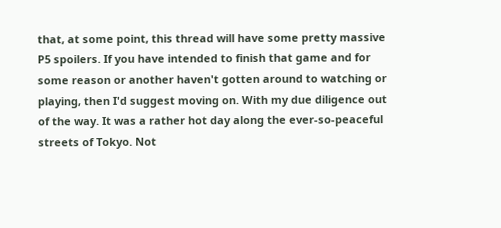that, at some point, this thread will have some pretty massive P5 spoilers. If you have intended to finish that game and for some reason or another haven't gotten around to watching or playing, then I'd suggest moving on. With my due diligence out of the way. It was a rather hot day along the ever-so-peaceful streets of Tokyo. Not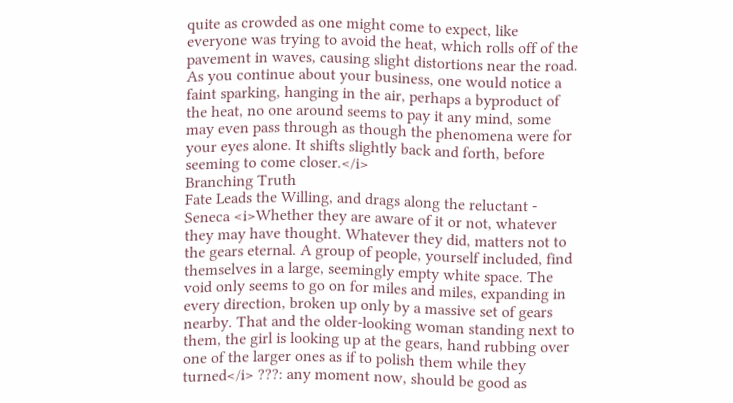quite as crowded as one might come to expect, like everyone was trying to avoid the heat, which rolls off of the pavement in waves, causing slight distortions near the road. As you continue about your business, one would notice a faint sparking, hanging in the air, perhaps a byproduct of the heat, no one around seems to pay it any mind, some may even pass through as though the phenomena were for your eyes alone. It shifts slightly back and forth, before seeming to come closer.</i>
Branching Truth
Fate Leads the Willing, and drags along the reluctant - Seneca <i>Whether they are aware of it or not, whatever they may have thought. Whatever they did, matters not to the gears eternal. A group of people, yourself included, find themselves in a large, seemingly empty white space. The void only seems to go on for miles and miles, expanding in every direction, broken up only by a massive set of gears nearby. That and the older-looking woman standing next to them, the girl is looking up at the gears, hand rubbing over one of the larger ones as if to polish them while they turned</i> ???: any moment now, should be good as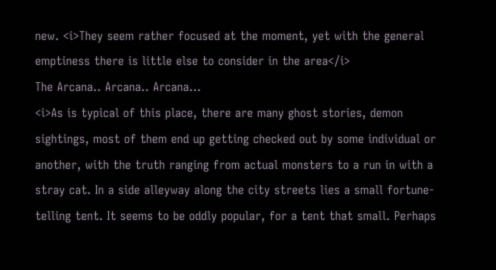new. <i>They seem rather focused at the moment, yet with the general emptiness there is little else to consider in the area</i>
The Arcana.. Arcana.. Arcana...
<i>As is typical of this place, there are many ghost stories, demon sightings, most of them end up getting checked out by some individual or another, with the truth ranging from actual monsters to a run in with a stray cat. In a side alleyway along the city streets lies a small fortune-telling tent. It seems to be oddly popular, for a tent that small. Perhaps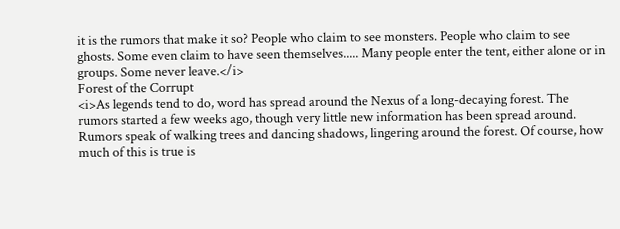it is the rumors that make it so? People who claim to see monsters. People who claim to see ghosts. Some even claim to have seen themselves..... Many people enter the tent, either alone or in groups. Some never leave.</i>
Forest of the Corrupt
<i>As legends tend to do, word has spread around the Nexus of a long-decaying forest. The rumors started a few weeks ago, though very little new information has been spread around. Rumors speak of walking trees and dancing shadows, lingering around the forest. Of course, how much of this is true is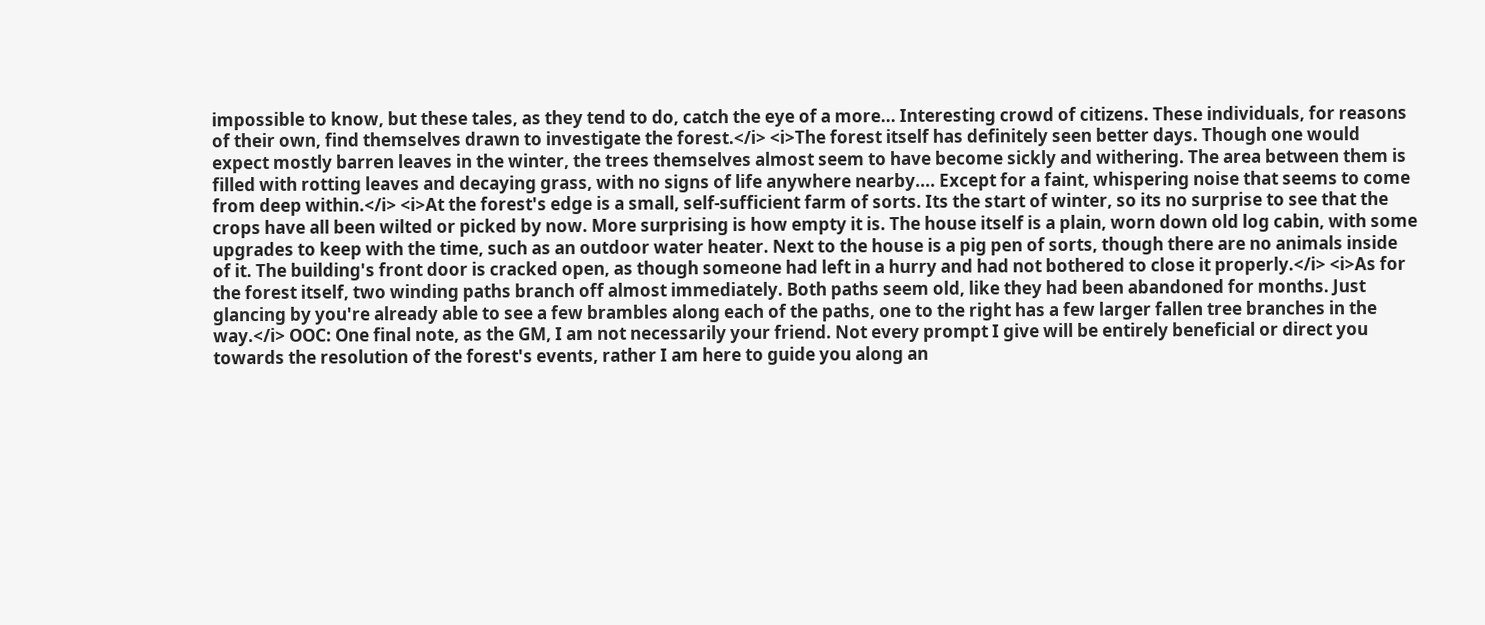impossible to know, but these tales, as they tend to do, catch the eye of a more... Interesting crowd of citizens. These individuals, for reasons of their own, find themselves drawn to investigate the forest.</i> <i>The forest itself has definitely seen better days. Though one would expect mostly barren leaves in the winter, the trees themselves almost seem to have become sickly and withering. The area between them is filled with rotting leaves and decaying grass, with no signs of life anywhere nearby.... Except for a faint, whispering noise that seems to come from deep within.</i> <i>At the forest's edge is a small, self-sufficient farm of sorts. Its the start of winter, so its no surprise to see that the crops have all been wilted or picked by now. More surprising is how empty it is. The house itself is a plain, worn down old log cabin, with some upgrades to keep with the time, such as an outdoor water heater. Next to the house is a pig pen of sorts, though there are no animals inside of it. The building's front door is cracked open, as though someone had left in a hurry and had not bothered to close it properly.</i> <i>As for the forest itself, two winding paths branch off almost immediately. Both paths seem old, like they had been abandoned for months. Just glancing by you're already able to see a few brambles along each of the paths, one to the right has a few larger fallen tree branches in the way.</i> OOC: One final note, as the GM, I am not necessarily your friend. Not every prompt I give will be entirely beneficial or direct you towards the resolution of the forest's events, rather I am here to guide you along an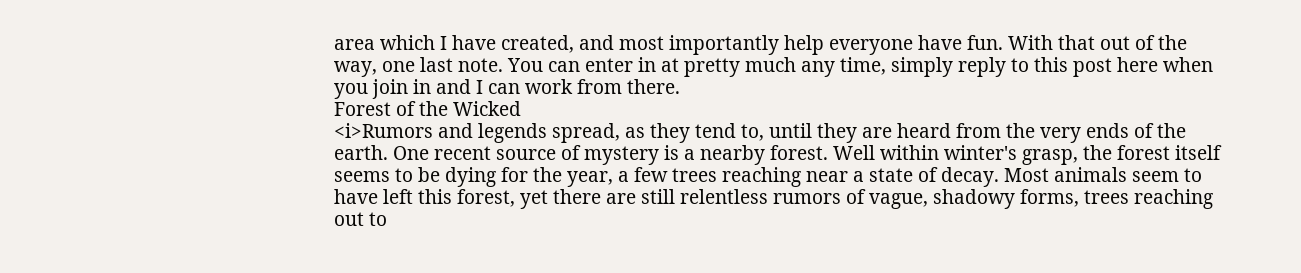area which I have created, and most importantly help everyone have fun. With that out of the way, one last note. You can enter in at pretty much any time, simply reply to this post here when you join in and I can work from there.
Forest of the Wicked
<i>Rumors and legends spread, as they tend to, until they are heard from the very ends of the earth. One recent source of mystery is a nearby forest. Well within winter's grasp, the forest itself seems to be dying for the year, a few trees reaching near a state of decay. Most animals seem to have left this forest, yet there are still relentless rumors of vague, shadowy forms, trees reaching out to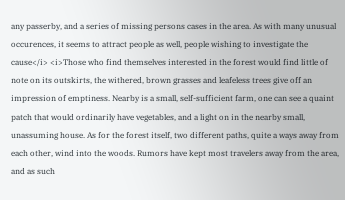any passerby, and a series of missing persons cases in the area. As with many unusual occurences, it seems to attract people as well, people wishing to investigate the cause</i> <i>Those who find themselves interested in the forest would find little of note on its outskirts, the withered, brown grasses and leafeless trees give off an impression of emptiness. Nearby is a small, self-sufficient farm, one can see a quaint patch that would ordinarily have vegetables, and a light on in the nearby small, unassuming house. As for the forest itself, two different paths, quite a ways away from each other, wind into the woods. Rumors have kept most travelers away from the area, and as such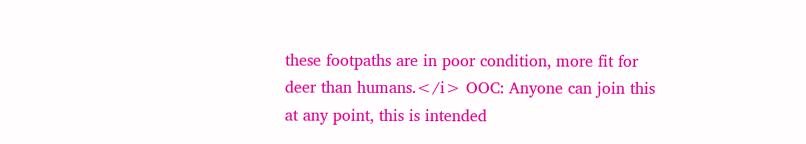these footpaths are in poor condition, more fit for deer than humans.</i> OOC: Anyone can join this at any point, this is intended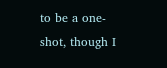to be a one-shot, though I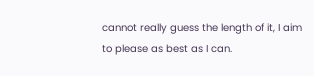cannot really guess the length of it, I aim to please as best as I can.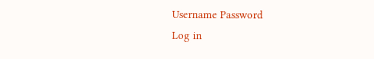Username Password
Log in